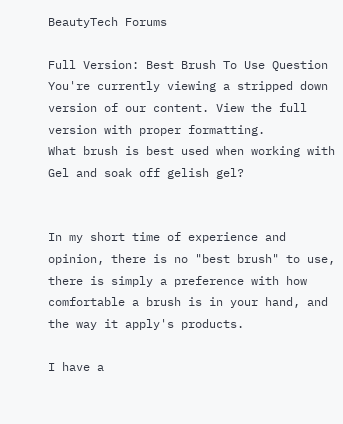BeautyTech Forums

Full Version: Best Brush To Use Question
You're currently viewing a stripped down version of our content. View the full version with proper formatting.
What brush is best used when working with Gel and soak off gelish gel?


In my short time of experience and opinion, there is no "best brush" to use, there is simply a preference with how comfortable a brush is in your hand, and the way it apply's products.

I have a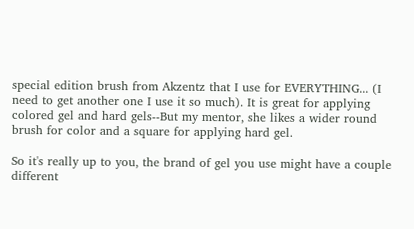special edition brush from Akzentz that I use for EVERYTHING... (I need to get another one I use it so much). It is great for applying colored gel and hard gels--But my mentor, she likes a wider round brush for color and a square for applying hard gel.

So it's really up to you, the brand of gel you use might have a couple different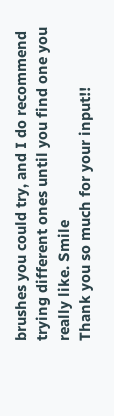brushes you could try, and I do recommend trying different ones until you find one you really like. Smile
Thank you so much for your input!!